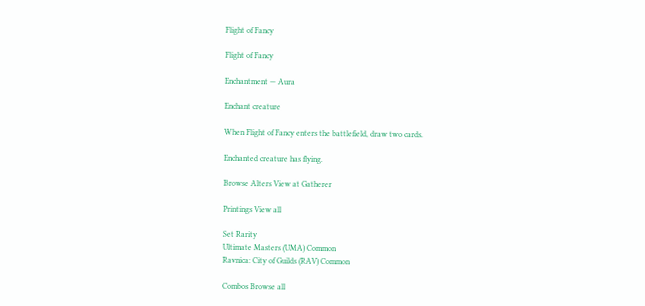Flight of Fancy

Flight of Fancy

Enchantment — Aura

Enchant creature

When Flight of Fancy enters the battlefield, draw two cards.

Enchanted creature has flying.

Browse Alters View at Gatherer

Printings View all

Set Rarity
Ultimate Masters (UMA) Common
Ravnica: City of Guilds (RAV) Common

Combos Browse all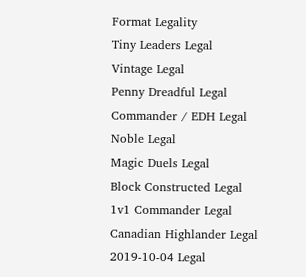Format Legality
Tiny Leaders Legal
Vintage Legal
Penny Dreadful Legal
Commander / EDH Legal
Noble Legal
Magic Duels Legal
Block Constructed Legal
1v1 Commander Legal
Canadian Highlander Legal
2019-10-04 Legal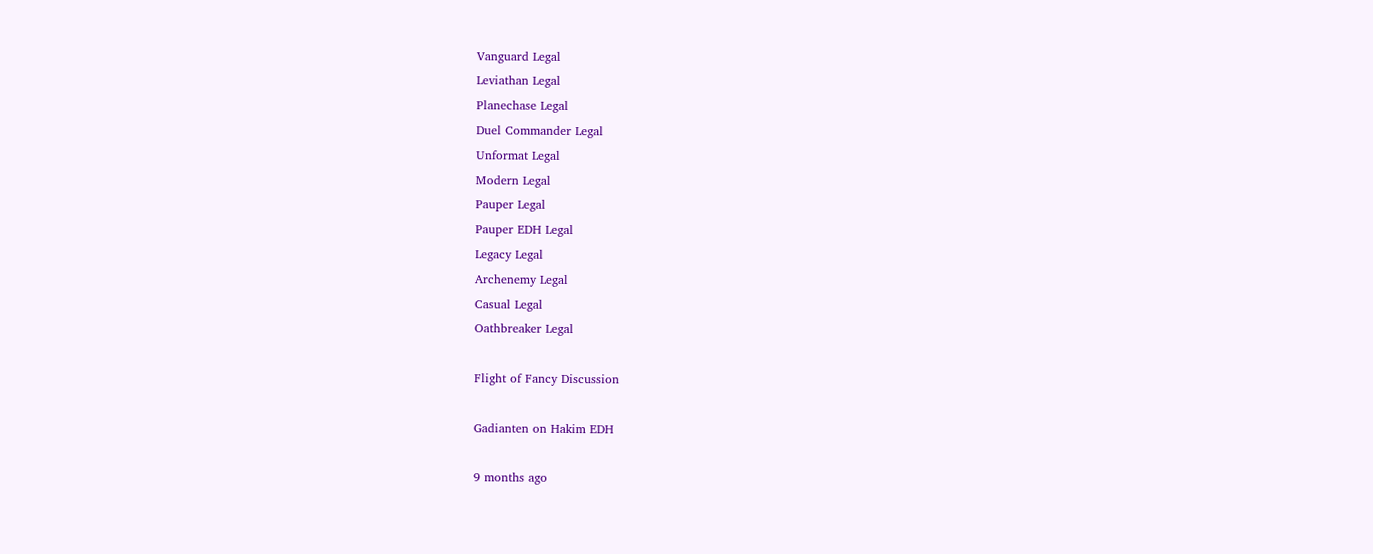Vanguard Legal
Leviathan Legal
Planechase Legal
Duel Commander Legal
Unformat Legal
Modern Legal
Pauper Legal
Pauper EDH Legal
Legacy Legal
Archenemy Legal
Casual Legal
Oathbreaker Legal

Flight of Fancy Discussion

Gadianten on Hakim EDH

9 months ago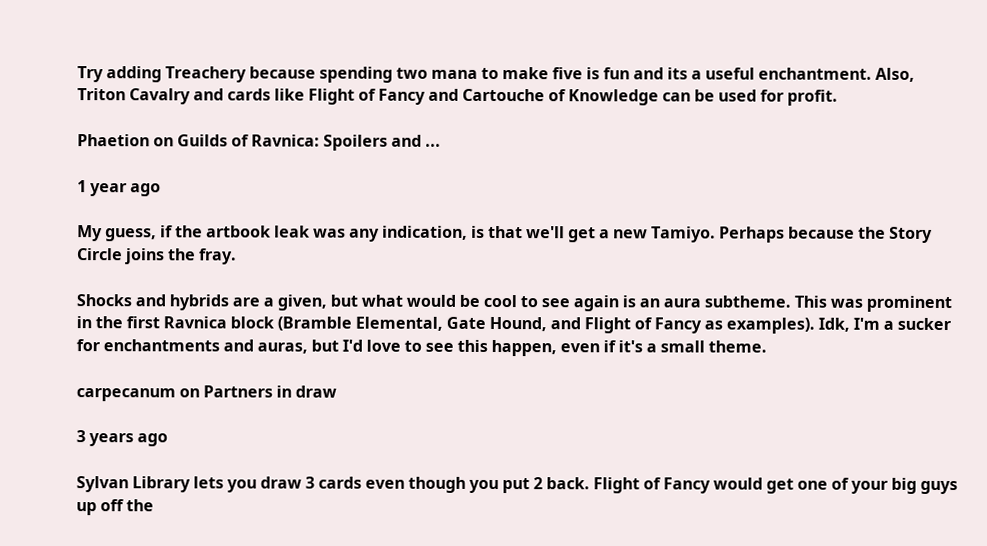Try adding Treachery because spending two mana to make five is fun and its a useful enchantment. Also, Triton Cavalry and cards like Flight of Fancy and Cartouche of Knowledge can be used for profit.

Phaetion on Guilds of Ravnica: Spoilers and ...

1 year ago

My guess, if the artbook leak was any indication, is that we'll get a new Tamiyo. Perhaps because the Story Circle joins the fray.

Shocks and hybrids are a given, but what would be cool to see again is an aura subtheme. This was prominent in the first Ravnica block (Bramble Elemental, Gate Hound, and Flight of Fancy as examples). Idk, I'm a sucker for enchantments and auras, but I'd love to see this happen, even if it's a small theme.

carpecanum on Partners in draw

3 years ago

Sylvan Library lets you draw 3 cards even though you put 2 back. Flight of Fancy would get one of your big guys up off the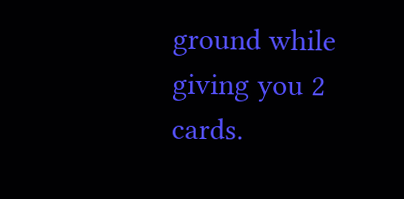ground while giving you 2 cards.